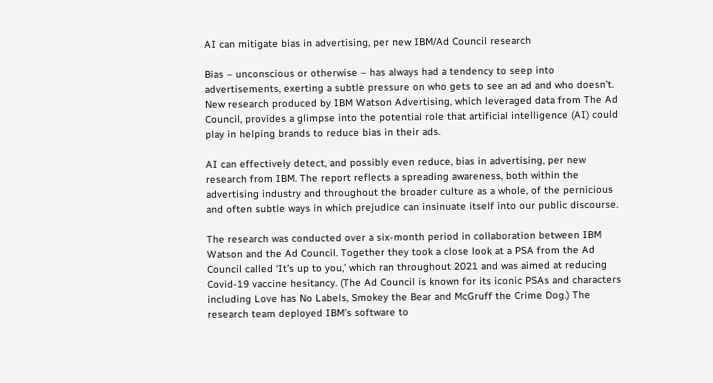AI can mitigate bias in advertising, per new IBM/Ad Council research

Bias – unconscious or otherwise – has always had a tendency to seep into advertisements, exerting a subtle pressure on who gets to see an ad and who doesn’t. New research produced by IBM Watson Advertising, which leveraged data from The Ad Council, provides a glimpse into the potential role that artificial intelligence (AI) could play in helping brands to reduce bias in their ads.

AI can effectively detect, and possibly even reduce, bias in advertising, per new research from IBM. The report reflects a spreading awareness, both within the advertising industry and throughout the broader culture as a whole, of the pernicious and often subtle ways in which prejudice can insinuate itself into our public discourse.

The research was conducted over a six-month period in collaboration between IBM Watson and the Ad Council. Together they took a close look at a PSA from the Ad Council called ‘It’s up to you,’ which ran throughout 2021 and was aimed at reducing Covid-19 vaccine hesitancy. (The Ad Council is known for its iconic PSAs and characters including Love has No Labels, Smokey the Bear and McGruff the Crime Dog.) The research team deployed IBM’s software to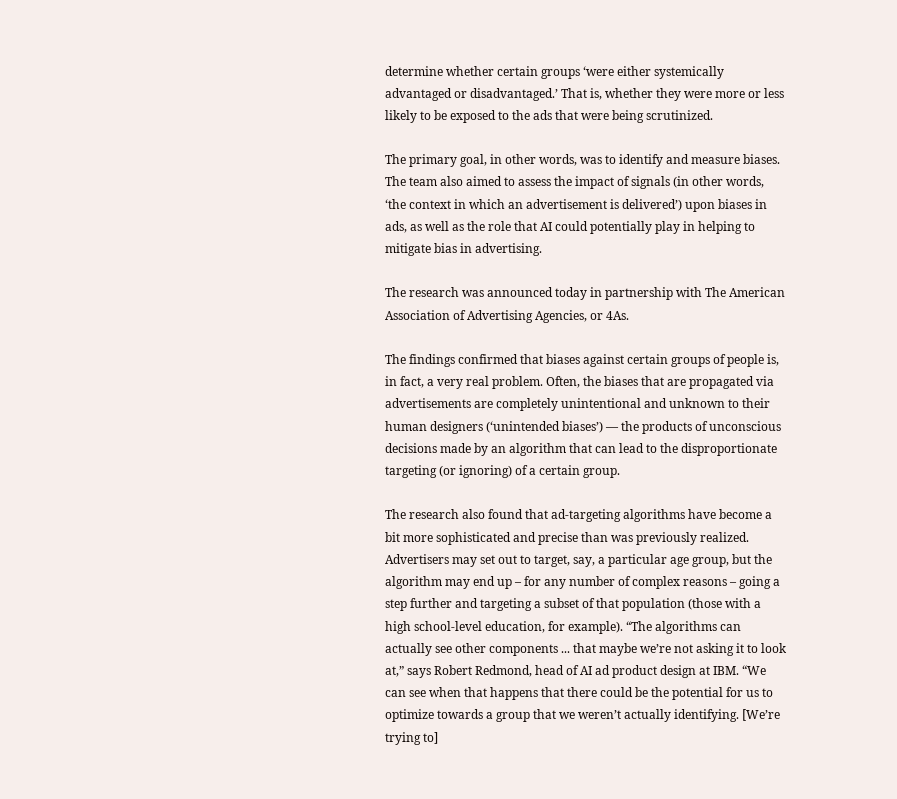determine whether certain groups ‘were either systemically advantaged or disadvantaged.’ That is, whether they were more or less likely to be exposed to the ads that were being scrutinized.

The primary goal, in other words, was to identify and measure biases. The team also aimed to assess the impact of signals (in other words, ‘the context in which an advertisement is delivered’) upon biases in ads, as well as the role that AI could potentially play in helping to mitigate bias in advertising.

The research was announced today in partnership with The American Association of Advertising Agencies, or 4As.

The findings confirmed that biases against certain groups of people is, in fact, a very real problem. Often, the biases that are propagated via advertisements are completely unintentional and unknown to their human designers (‘unintended biases’) — the products of unconscious decisions made by an algorithm that can lead to the disproportionate targeting (or ignoring) of a certain group.

The research also found that ad-targeting algorithms have become a bit more sophisticated and precise than was previously realized. Advertisers may set out to target, say, a particular age group, but the algorithm may end up – for any number of complex reasons – going a step further and targeting a subset of that population (those with a high school-level education, for example). “The algorithms can actually see other components ... that maybe we’re not asking it to look at,” says Robert Redmond, head of AI ad product design at IBM. “We can see when that happens that there could be the potential for us to optimize towards a group that we weren’t actually identifying. [We’re trying to]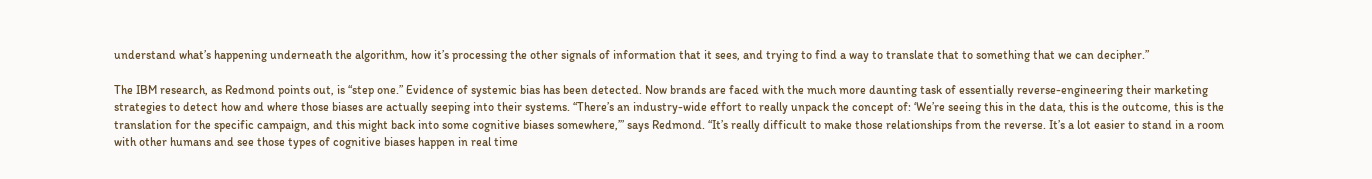understand what’s happening underneath the algorithm, how it’s processing the other signals of information that it sees, and trying to find a way to translate that to something that we can decipher.”

The IBM research, as Redmond points out, is “step one.” Evidence of systemic bias has been detected. Now brands are faced with the much more daunting task of essentially reverse-engineering their marketing strategies to detect how and where those biases are actually seeping into their systems. “There’s an industry-wide effort to really unpack the concept of: ‘We’re seeing this in the data, this is the outcome, this is the translation for the specific campaign, and this might back into some cognitive biases somewhere,’” says Redmond. “It’s really difficult to make those relationships from the reverse. It’s a lot easier to stand in a room with other humans and see those types of cognitive biases happen in real time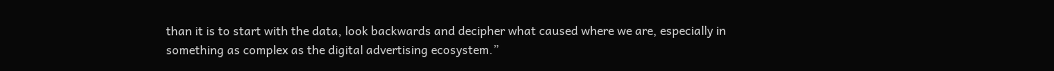than it is to start with the data, look backwards and decipher what caused where we are, especially in something as complex as the digital advertising ecosystem.”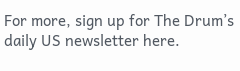For more, sign up for The Drum’s daily US newsletter here.